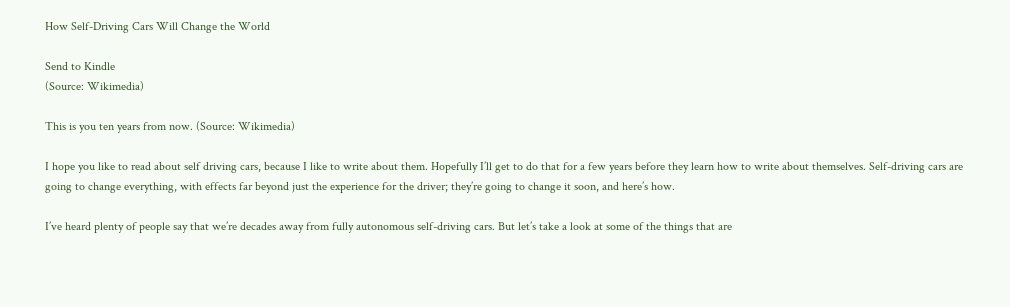How Self-Driving Cars Will Change the World

Send to Kindle
(Source: Wikimedia)

This is you ten years from now. (Source: Wikimedia)

I hope you like to read about self driving cars, because I like to write about them. Hopefully I’ll get to do that for a few years before they learn how to write about themselves. Self-driving cars are going to change everything, with effects far beyond just the experience for the driver; they’re going to change it soon, and here’s how.

I’ve heard plenty of people say that we’re decades away from fully autonomous self-driving cars. But let’s take a look at some of the things that are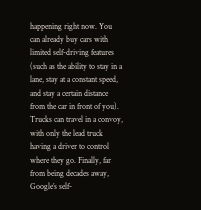happening right now. You can already buy cars with limited self-driving features (such as the ability to stay in a lane, stay at a constant speed, and stay a certain distance from the car in front of you). Trucks can travel in a convoy, with only the lead truck having a driver to control where they go. Finally, far from being decades away, Google’s self-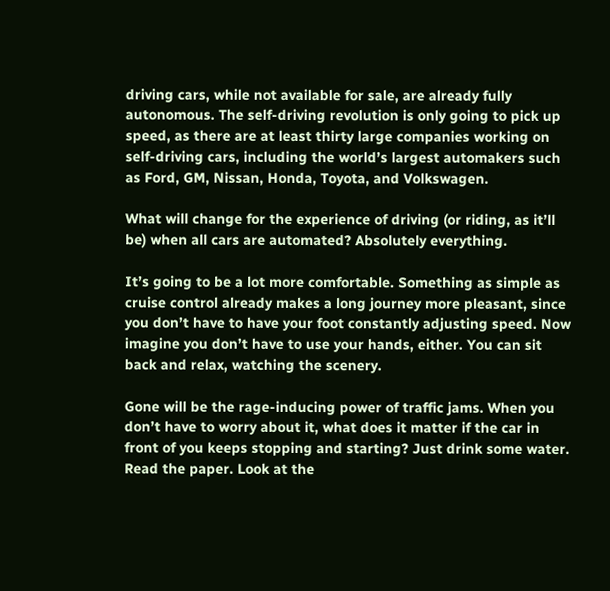driving cars, while not available for sale, are already fully autonomous. The self-driving revolution is only going to pick up speed, as there are at least thirty large companies working on self-driving cars, including the world’s largest automakers such as Ford, GM, Nissan, Honda, Toyota, and Volkswagen.

What will change for the experience of driving (or riding, as it’ll be) when all cars are automated? Absolutely everything.

It’s going to be a lot more comfortable. Something as simple as cruise control already makes a long journey more pleasant, since you don’t have to have your foot constantly adjusting speed. Now imagine you don’t have to use your hands, either. You can sit back and relax, watching the scenery.

Gone will be the rage-inducing power of traffic jams. When you don’t have to worry about it, what does it matter if the car in front of you keeps stopping and starting? Just drink some water. Read the paper. Look at the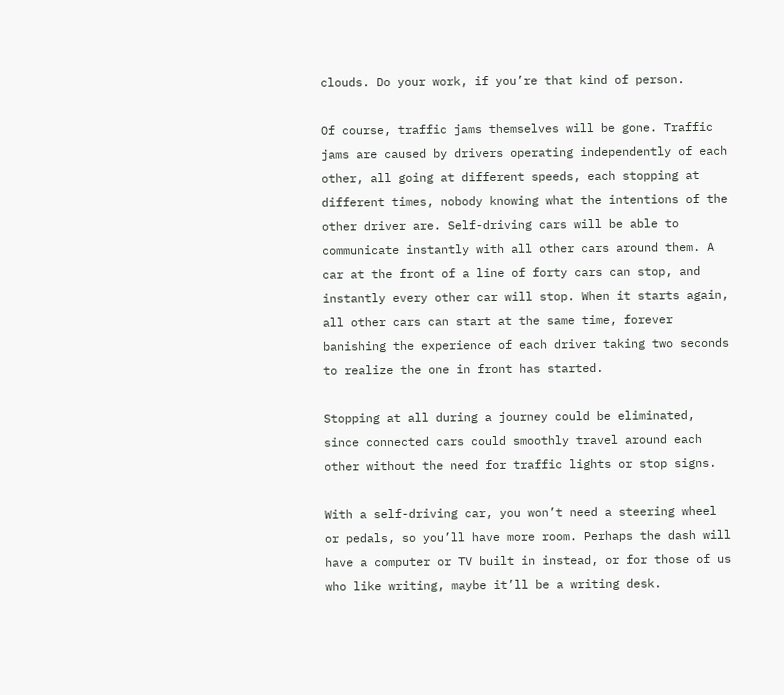clouds. Do your work, if you’re that kind of person.

Of course, traffic jams themselves will be gone. Traffic jams are caused by drivers operating independently of each other, all going at different speeds, each stopping at different times, nobody knowing what the intentions of the other driver are. Self-driving cars will be able to communicate instantly with all other cars around them. A car at the front of a line of forty cars can stop, and instantly every other car will stop. When it starts again, all other cars can start at the same time, forever banishing the experience of each driver taking two seconds to realize the one in front has started.

Stopping at all during a journey could be eliminated, since connected cars could smoothly travel around each other without the need for traffic lights or stop signs.

With a self-driving car, you won’t need a steering wheel or pedals, so you’ll have more room. Perhaps the dash will have a computer or TV built in instead, or for those of us who like writing, maybe it’ll be a writing desk.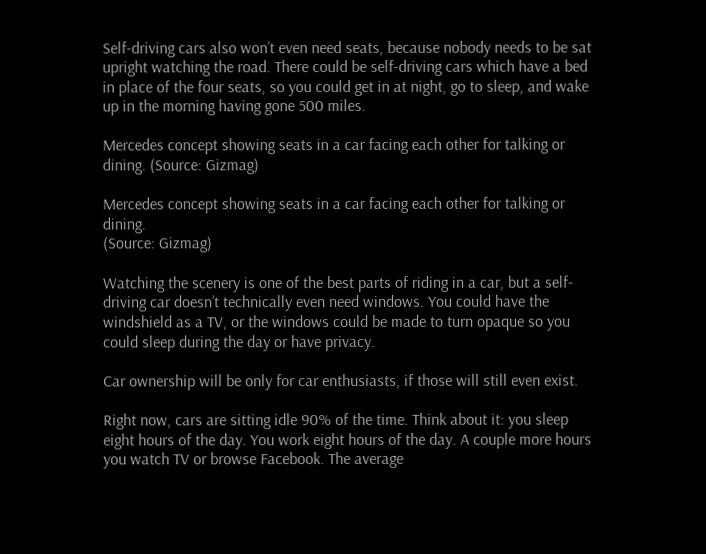Self-driving cars also won’t even need seats, because nobody needs to be sat upright watching the road. There could be self-driving cars which have a bed in place of the four seats, so you could get in at night, go to sleep, and wake up in the morning having gone 500 miles.

Mercedes concept showing seats in a car facing each other for talking or dining. (Source: Gizmag)

Mercedes concept showing seats in a car facing each other for talking or dining.
(Source: Gizmag)

Watching the scenery is one of the best parts of riding in a car, but a self-driving car doesn’t technically even need windows. You could have the windshield as a TV, or the windows could be made to turn opaque so you could sleep during the day or have privacy.

Car ownership will be only for car enthusiasts, if those will still even exist.

Right now, cars are sitting idle 90% of the time. Think about it: you sleep eight hours of the day. You work eight hours of the day. A couple more hours you watch TV or browse Facebook. The average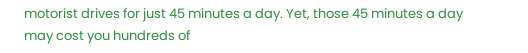motorist drives for just 45 minutes a day. Yet, those 45 minutes a day may cost you hundreds of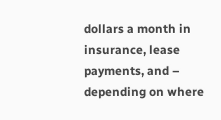dollars a month in insurance, lease payments, and – depending on where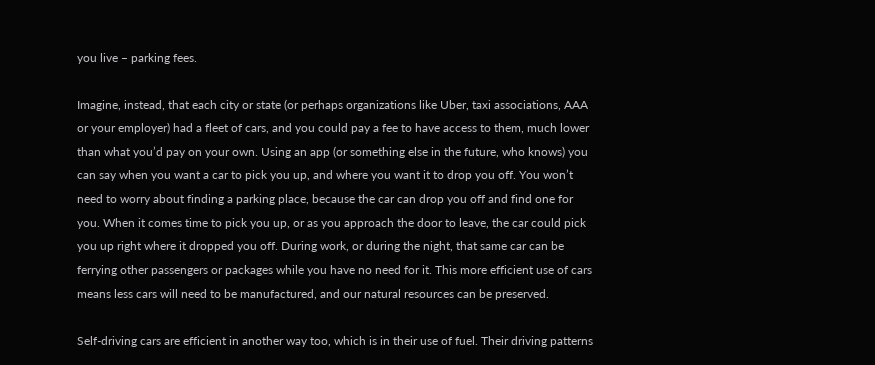you live – parking fees.

Imagine, instead, that each city or state (or perhaps organizations like Uber, taxi associations, AAA or your employer) had a fleet of cars, and you could pay a fee to have access to them, much lower than what you’d pay on your own. Using an app (or something else in the future, who knows) you can say when you want a car to pick you up, and where you want it to drop you off. You won’t need to worry about finding a parking place, because the car can drop you off and find one for you. When it comes time to pick you up, or as you approach the door to leave, the car could pick you up right where it dropped you off. During work, or during the night, that same car can be ferrying other passengers or packages while you have no need for it. This more efficient use of cars means less cars will need to be manufactured, and our natural resources can be preserved.

Self-driving cars are efficient in another way too, which is in their use of fuel. Their driving patterns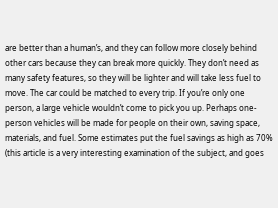are better than a human’s, and they can follow more closely behind other cars because they can break more quickly. They don’t need as many safety features, so they will be lighter and will take less fuel to move. The car could be matched to every trip. If you’re only one person, a large vehicle wouldn’t come to pick you up. Perhaps one-person vehicles will be made for people on their own, saving space, materials, and fuel. Some estimates put the fuel savings as high as 70% (this article is a very interesting examination of the subject, and goes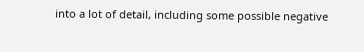into a lot of detail, including some possible negative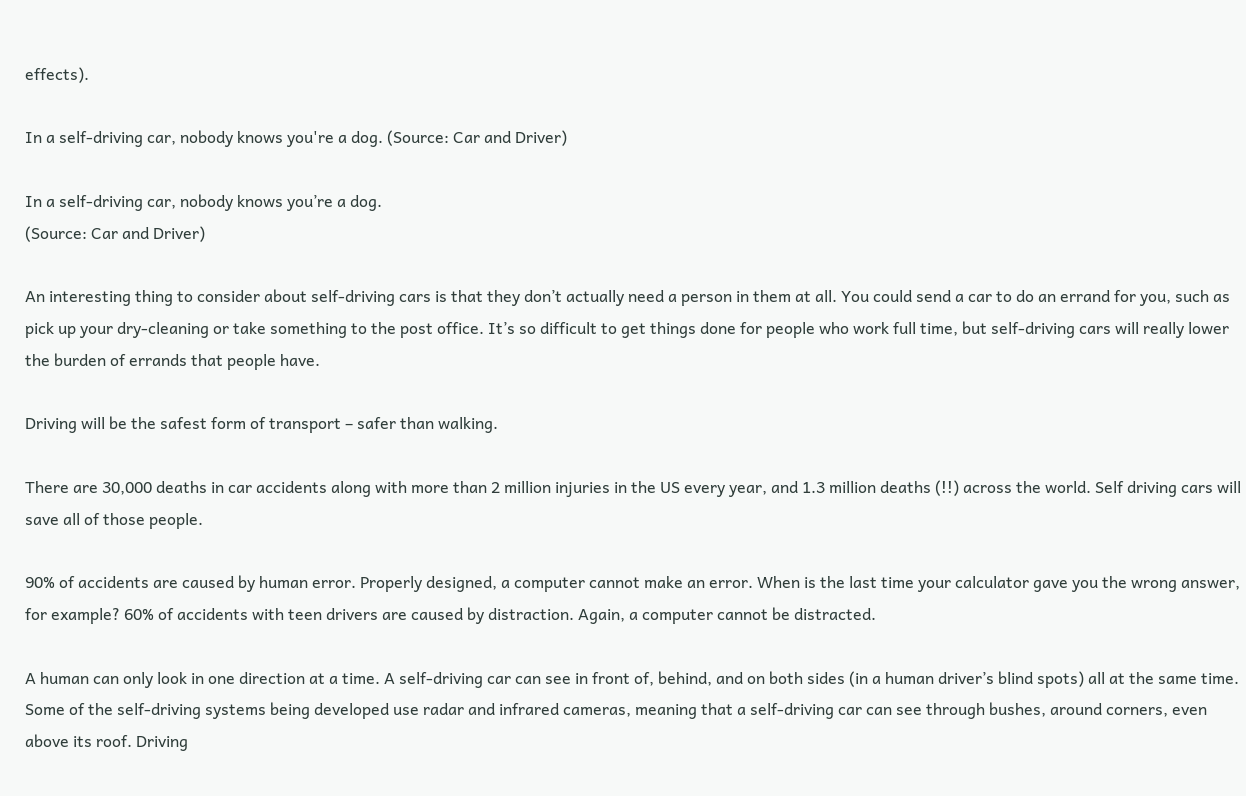effects).

In a self-driving car, nobody knows you're a dog. (Source: Car and Driver)

In a self-driving car, nobody knows you’re a dog.
(Source: Car and Driver)

An interesting thing to consider about self-driving cars is that they don’t actually need a person in them at all. You could send a car to do an errand for you, such as pick up your dry-cleaning or take something to the post office. It’s so difficult to get things done for people who work full time, but self-driving cars will really lower the burden of errands that people have.

Driving will be the safest form of transport – safer than walking.

There are 30,000 deaths in car accidents along with more than 2 million injuries in the US every year, and 1.3 million deaths (!!) across the world. Self driving cars will save all of those people.

90% of accidents are caused by human error. Properly designed, a computer cannot make an error. When is the last time your calculator gave you the wrong answer, for example? 60% of accidents with teen drivers are caused by distraction. Again, a computer cannot be distracted.

A human can only look in one direction at a time. A self-driving car can see in front of, behind, and on both sides (in a human driver’s blind spots) all at the same time. Some of the self-driving systems being developed use radar and infrared cameras, meaning that a self-driving car can see through bushes, around corners, even above its roof. Driving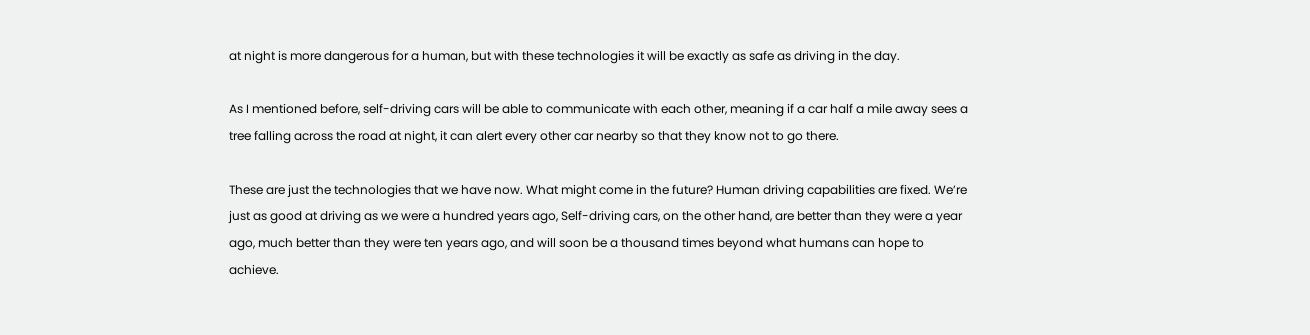at night is more dangerous for a human, but with these technologies it will be exactly as safe as driving in the day.

As I mentioned before, self-driving cars will be able to communicate with each other, meaning if a car half a mile away sees a tree falling across the road at night, it can alert every other car nearby so that they know not to go there.

These are just the technologies that we have now. What might come in the future? Human driving capabilities are fixed. We’re just as good at driving as we were a hundred years ago, Self-driving cars, on the other hand, are better than they were a year ago, much better than they were ten years ago, and will soon be a thousand times beyond what humans can hope to achieve.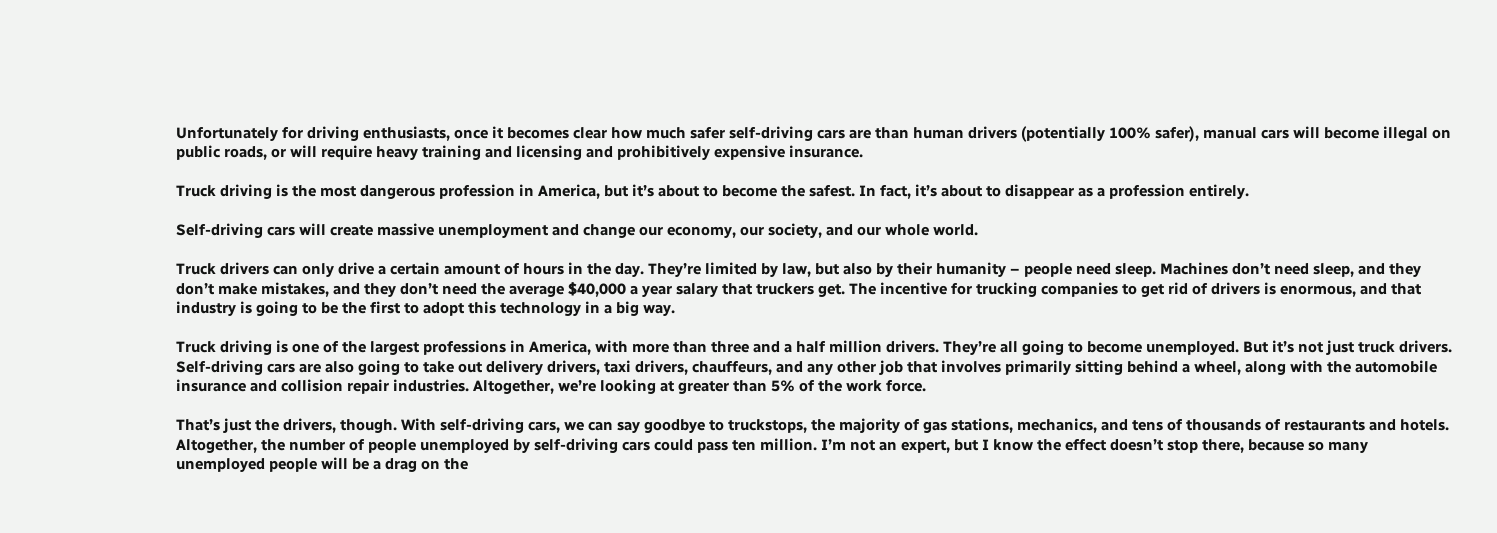Unfortunately for driving enthusiasts, once it becomes clear how much safer self-driving cars are than human drivers (potentially 100% safer), manual cars will become illegal on public roads, or will require heavy training and licensing and prohibitively expensive insurance.

Truck driving is the most dangerous profession in America, but it’s about to become the safest. In fact, it’s about to disappear as a profession entirely.

Self-driving cars will create massive unemployment and change our economy, our society, and our whole world.

Truck drivers can only drive a certain amount of hours in the day. They’re limited by law, but also by their humanity – people need sleep. Machines don’t need sleep, and they don’t make mistakes, and they don’t need the average $40,000 a year salary that truckers get. The incentive for trucking companies to get rid of drivers is enormous, and that industry is going to be the first to adopt this technology in a big way.

Truck driving is one of the largest professions in America, with more than three and a half million drivers. They’re all going to become unemployed. But it’s not just truck drivers. Self-driving cars are also going to take out delivery drivers, taxi drivers, chauffeurs, and any other job that involves primarily sitting behind a wheel, along with the automobile insurance and collision repair industries. Altogether, we’re looking at greater than 5% of the work force.

That’s just the drivers, though. With self-driving cars, we can say goodbye to truckstops, the majority of gas stations, mechanics, and tens of thousands of restaurants and hotels. Altogether, the number of people unemployed by self-driving cars could pass ten million. I’m not an expert, but I know the effect doesn’t stop there, because so many unemployed people will be a drag on the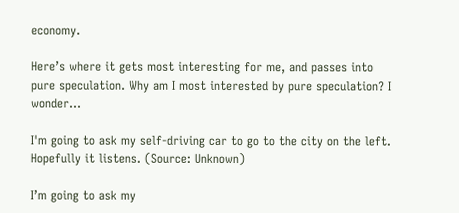economy.

Here’s where it gets most interesting for me, and passes into pure speculation. Why am I most interested by pure speculation? I wonder…

I'm going to ask my self-driving car to go to the city on the left. Hopefully it listens. (Source: Unknown)

I’m going to ask my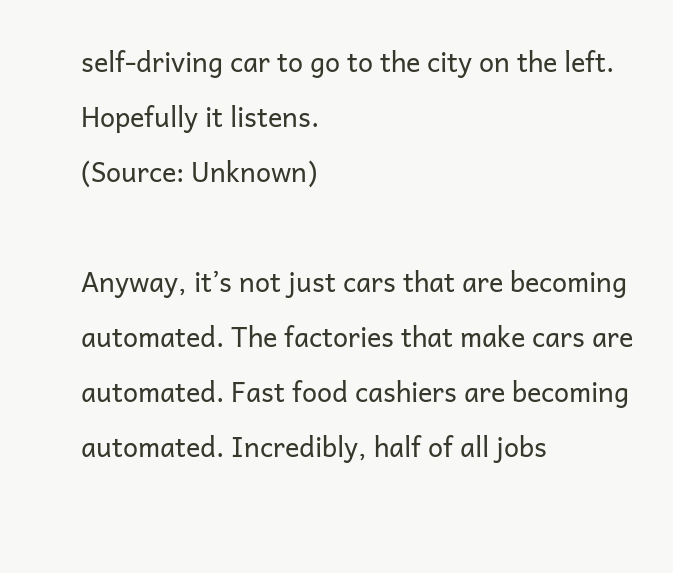self-driving car to go to the city on the left. Hopefully it listens.
(Source: Unknown)

Anyway, it’s not just cars that are becoming automated. The factories that make cars are automated. Fast food cashiers are becoming automated. Incredibly, half of all jobs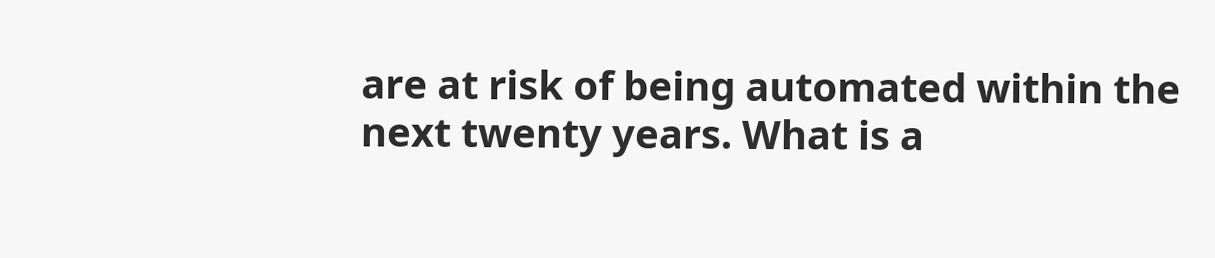are at risk of being automated within the next twenty years. What is a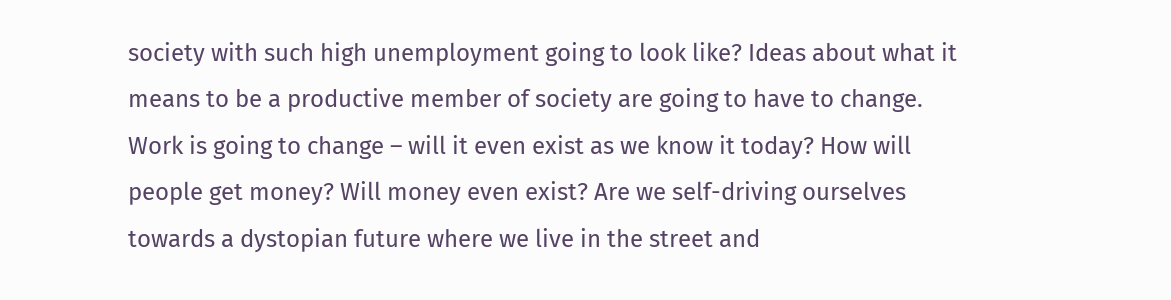society with such high unemployment going to look like? Ideas about what it means to be a productive member of society are going to have to change. Work is going to change – will it even exist as we know it today? How will people get money? Will money even exist? Are we self-driving ourselves towards a dystopian future where we live in the street and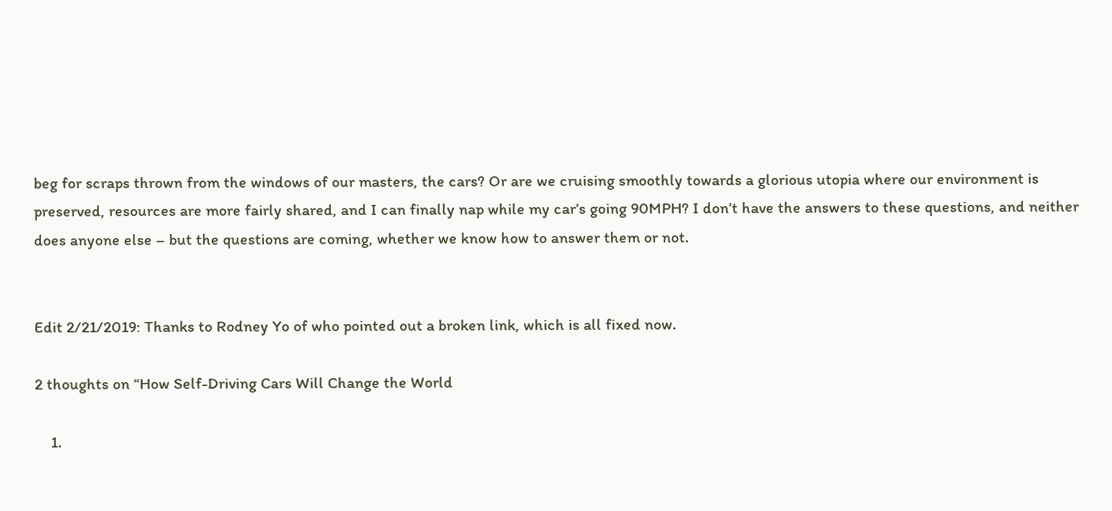beg for scraps thrown from the windows of our masters, the cars? Or are we cruising smoothly towards a glorious utopia where our environment is preserved, resources are more fairly shared, and I can finally nap while my car’s going 90MPH? I don’t have the answers to these questions, and neither does anyone else – but the questions are coming, whether we know how to answer them or not.


Edit 2/21/2019: Thanks to Rodney Yo of who pointed out a broken link, which is all fixed now.

2 thoughts on “How Self-Driving Cars Will Change the World

    1.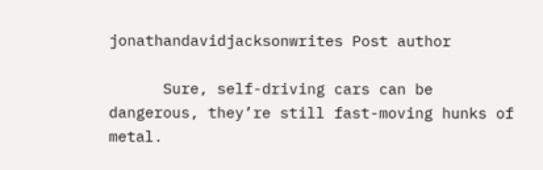jonathandavidjacksonwrites Post author

      Sure, self-driving cars can be dangerous, they’re still fast-moving hunks of metal.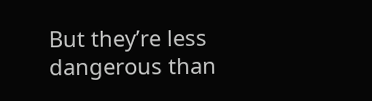But they’re less dangerous than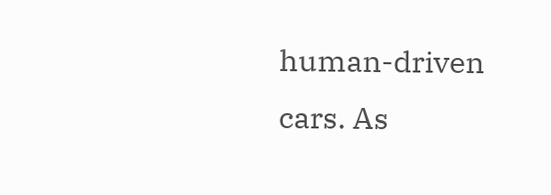human-driven cars. As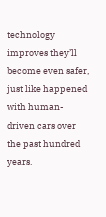technology improves they’ll become even safer, just like happened with human-driven cars over the past hundred years.